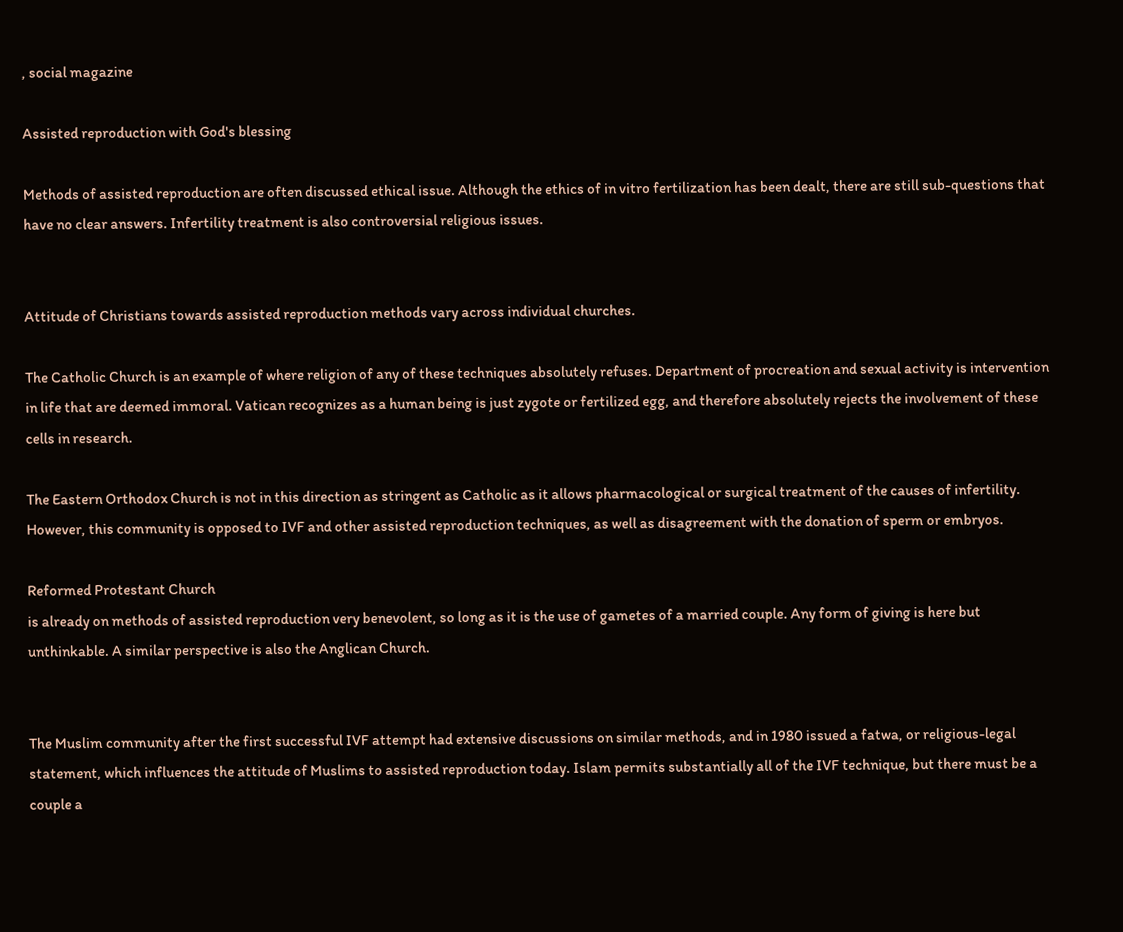, social magazine

Assisted reproduction with God's blessing

Methods of assisted reproduction are often discussed ethical issue. Although the ethics of in vitro fertilization has been dealt, there are still sub-questions that have no clear answers. Infertility treatment is also controversial religious issues.


Attitude of Christians towards assisted reproduction methods vary across individual churches.

The Catholic Church is an example of where religion of any of these techniques absolutely refuses. Department of procreation and sexual activity is intervention in life that are deemed immoral. Vatican recognizes as a human being is just zygote or fertilized egg, and therefore absolutely rejects the involvement of these cells in research.

The Eastern Orthodox Church is not in this direction as stringent as Catholic as it allows pharmacological or surgical treatment of the causes of infertility. However, this community is opposed to IVF and other assisted reproduction techniques, as well as disagreement with the donation of sperm or embryos.

Reformed Protestant Church
is already on methods of assisted reproduction very benevolent, so long as it is the use of gametes of a married couple. Any form of giving is here but unthinkable. A similar perspective is also the Anglican Church.


The Muslim community after the first successful IVF attempt had extensive discussions on similar methods, and in 1980 issued a fatwa, or religious-legal statement, which influences the attitude of Muslims to assisted reproduction today. Islam permits substantially all of the IVF technique, but there must be a couple a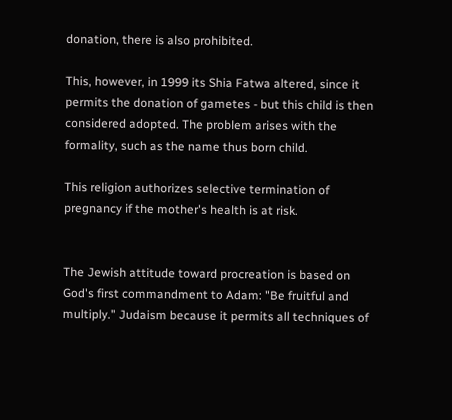donation, there is also prohibited.

This, however, in 1999 its Shia Fatwa altered, since it permits the donation of gametes - but this child is then considered adopted. The problem arises with the formality, such as the name thus born child.

This religion authorizes selective termination of pregnancy if the mother's health is at risk.


The Jewish attitude toward procreation is based on God's first commandment to Adam: "Be fruitful and multiply." Judaism because it permits all techniques of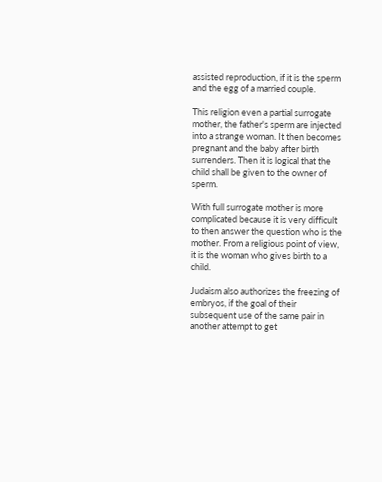assisted reproduction, if it is the sperm and the egg of a married couple.

This religion even a partial surrogate mother, the father's sperm are injected into a strange woman. It then becomes pregnant and the baby after birth surrenders. Then it is logical that the child shall be given to the owner of sperm.

With full surrogate mother is more complicated because it is very difficult to then answer the question who is the mother. From a religious point of view, it is the woman who gives birth to a child.

Judaism also authorizes the freezing of embryos, if the goal of their subsequent use of the same pair in another attempt to get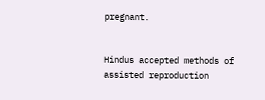pregnant.


Hindus accepted methods of assisted reproduction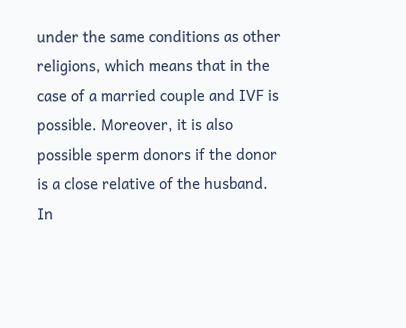under the same conditions as other religions, which means that in the case of a married couple and IVF is possible. Moreover, it is also possible sperm donors if the donor is a close relative of the husband. In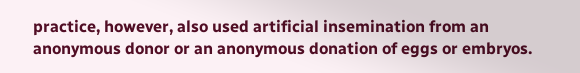practice, however, also used artificial insemination from an anonymous donor or an anonymous donation of eggs or embryos.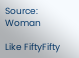Source: Woman

Like FiftyFifty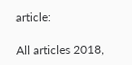article:

All articles 2018,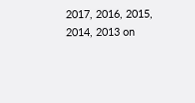2017, 2016, 2015, 2014, 2013 on